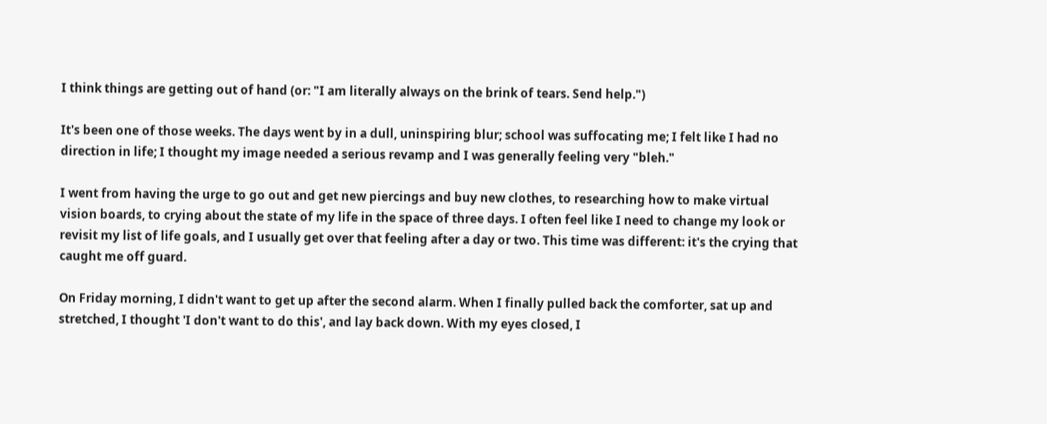I think things are getting out of hand (or: "I am literally always on the brink of tears. Send help.")

It's been one of those weeks. The days went by in a dull, uninspiring blur; school was suffocating me; I felt like I had no direction in life; I thought my image needed a serious revamp and I was generally feeling very "bleh."

I went from having the urge to go out and get new piercings and buy new clothes, to researching how to make virtual vision boards, to crying about the state of my life in the space of three days. I often feel like I need to change my look or revisit my list of life goals, and I usually get over that feeling after a day or two. This time was different: it's the crying that caught me off guard.

On Friday morning, I didn't want to get up after the second alarm. When I finally pulled back the comforter, sat up and stretched, I thought 'I don't want to do this', and lay back down. With my eyes closed, I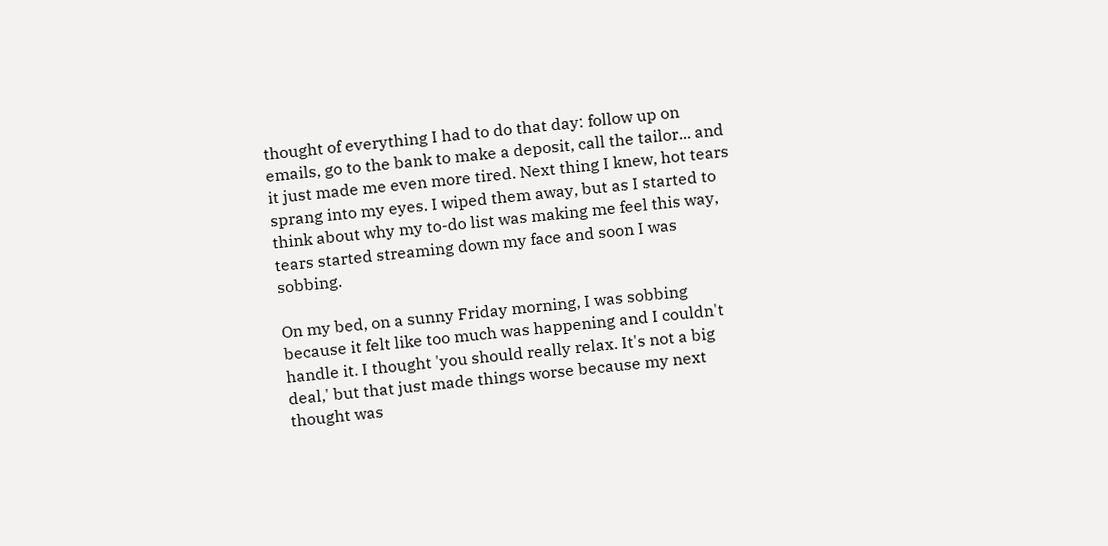thought of everything I had to do that day: follow up on emails, go to the bank to make a deposit, call the tailor... and it just made me even more tired. Next thing I knew, hot tears sprang into my eyes. I wiped them away, but as I started to think about why my to-do list was making me feel this way, tears started streaming down my face and soon I was sobbing.

On my bed, on a sunny Friday morning, I was sobbing because it felt like too much was happening and I couldn't handle it. I thought 'you should really relax. It's not a big deal,' but that just made things worse because my next thought was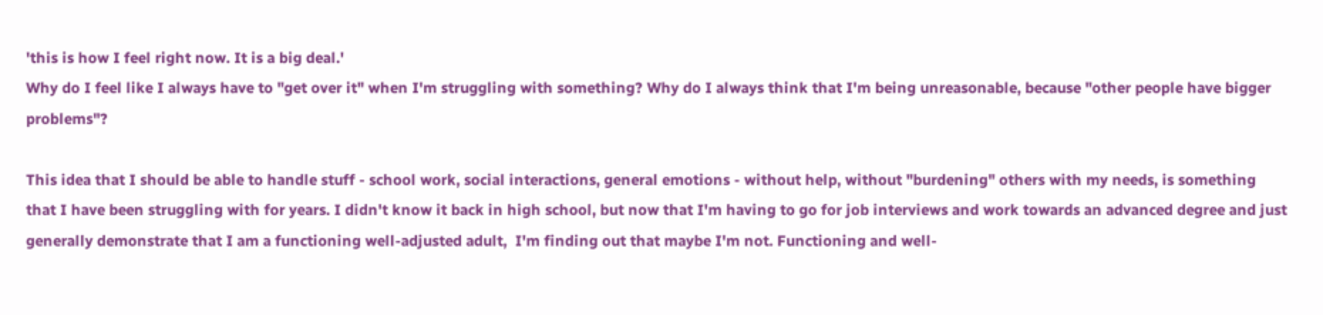'this is how I feel right now. It is a big deal.'
Why do I feel like I always have to "get over it" when I'm struggling with something? Why do I always think that I'm being unreasonable, because "other people have bigger problems"?

This idea that I should be able to handle stuff - school work, social interactions, general emotions - without help, without "burdening" others with my needs, is something that I have been struggling with for years. I didn't know it back in high school, but now that I'm having to go for job interviews and work towards an advanced degree and just generally demonstrate that I am a functioning well-adjusted adult,  I'm finding out that maybe I'm not. Functioning and well-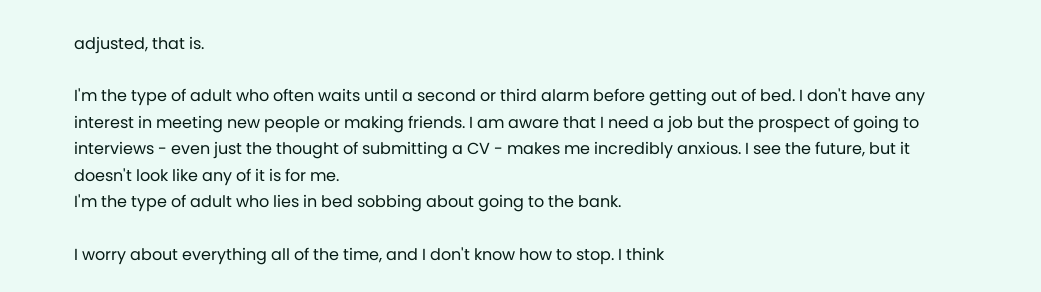adjusted, that is.

I'm the type of adult who often waits until a second or third alarm before getting out of bed. I don't have any interest in meeting new people or making friends. I am aware that I need a job but the prospect of going to interviews - even just the thought of submitting a CV - makes me incredibly anxious. I see the future, but it doesn't look like any of it is for me.
I'm the type of adult who lies in bed sobbing about going to the bank.

I worry about everything all of the time, and I don't know how to stop. I think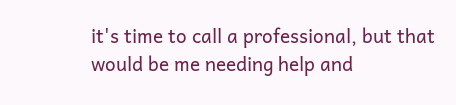it's time to call a professional, but that would be me needing help and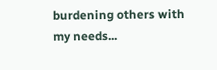burdening others with my needs...